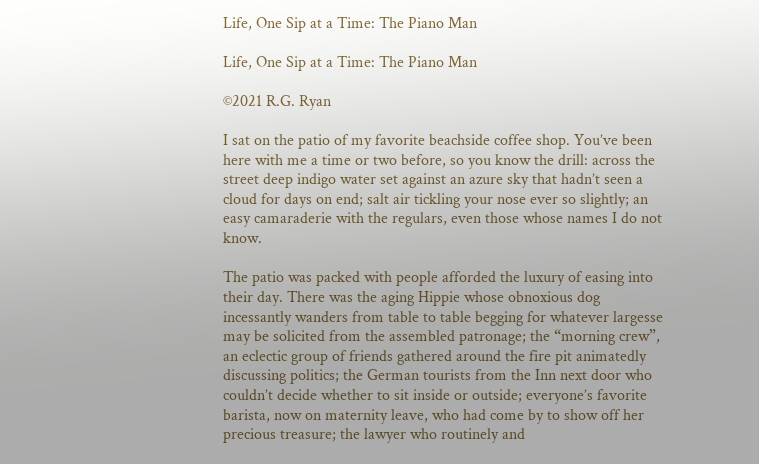Life, One Sip at a Time: The Piano Man

Life, One Sip at a Time: The Piano Man

©2021 R.G. Ryan

I sat on the patio of my favorite beachside coffee shop. You’ve been here with me a time or two before, so you know the drill: across the street deep indigo water set against an azure sky that hadn’t seen a cloud for days on end; salt air tickling your nose ever so slightly; an easy camaraderie with the regulars, even those whose names I do not know.

The patio was packed with people afforded the luxury of easing into their day. There was the aging Hippie whose obnoxious dog incessantly wanders from table to table begging for whatever largesse may be solicited from the assembled patronage; the “morning crew”, an eclectic group of friends gathered around the fire pit animatedly discussing politics; the German tourists from the Inn next door who couldn’t decide whether to sit inside or outside; everyone’s favorite barista, now on maternity leave, who had come by to show off her precious treasure; the lawyer who routinely and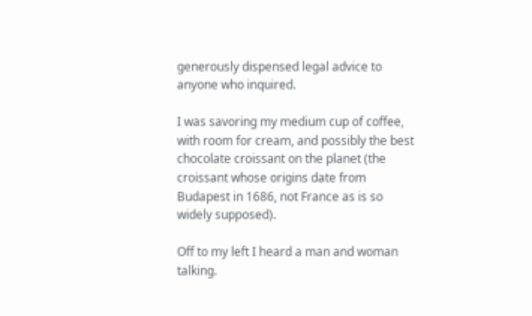generously dispensed legal advice to anyone who inquired.

I was savoring my medium cup of coffee, with room for cream, and possibly the best chocolate croissant on the planet (the croissant whose origins date from Budapest in 1686, not France as is so widely supposed).

Off to my left I heard a man and woman talking.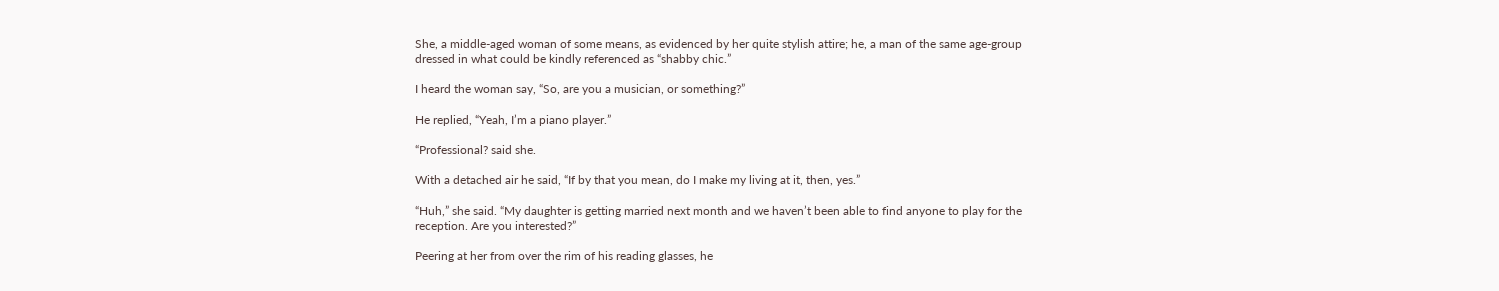She, a middle-aged woman of some means, as evidenced by her quite stylish attire; he, a man of the same age-group dressed in what could be kindly referenced as “shabby chic.”

I heard the woman say, “So, are you a musician, or something?”

He replied, “Yeah, I’m a piano player.”

“Professional? said she.

With a detached air he said, “If by that you mean, do I make my living at it, then, yes.”

“Huh,” she said. “My daughter is getting married next month and we haven’t been able to find anyone to play for the reception. Are you interested?”

Peering at her from over the rim of his reading glasses, he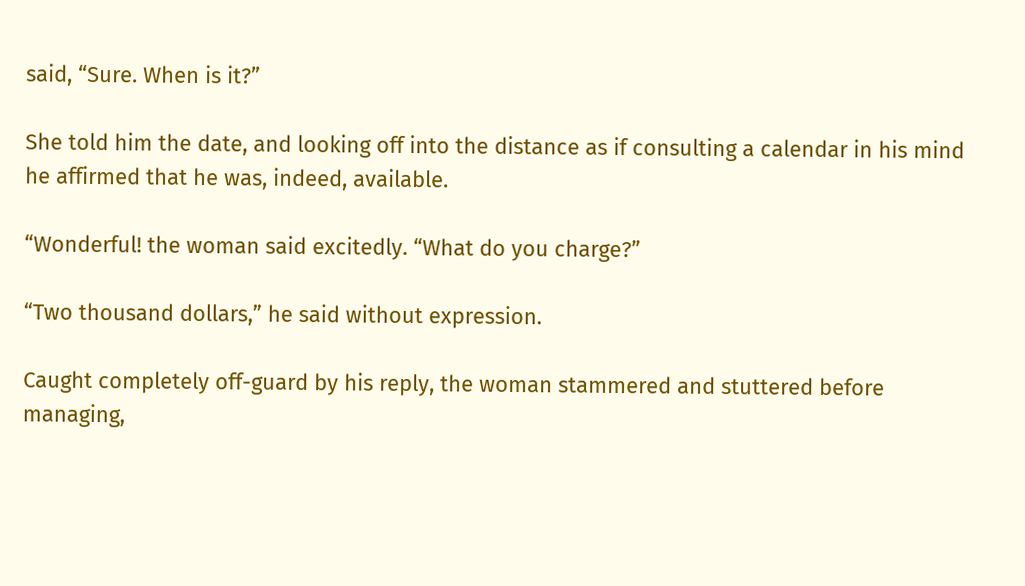said, “Sure. When is it?”

She told him the date, and looking off into the distance as if consulting a calendar in his mind he affirmed that he was, indeed, available.

“Wonderful! the woman said excitedly. “What do you charge?”

“Two thousand dollars,” he said without expression.

Caught completely off-guard by his reply, the woman stammered and stuttered before managing,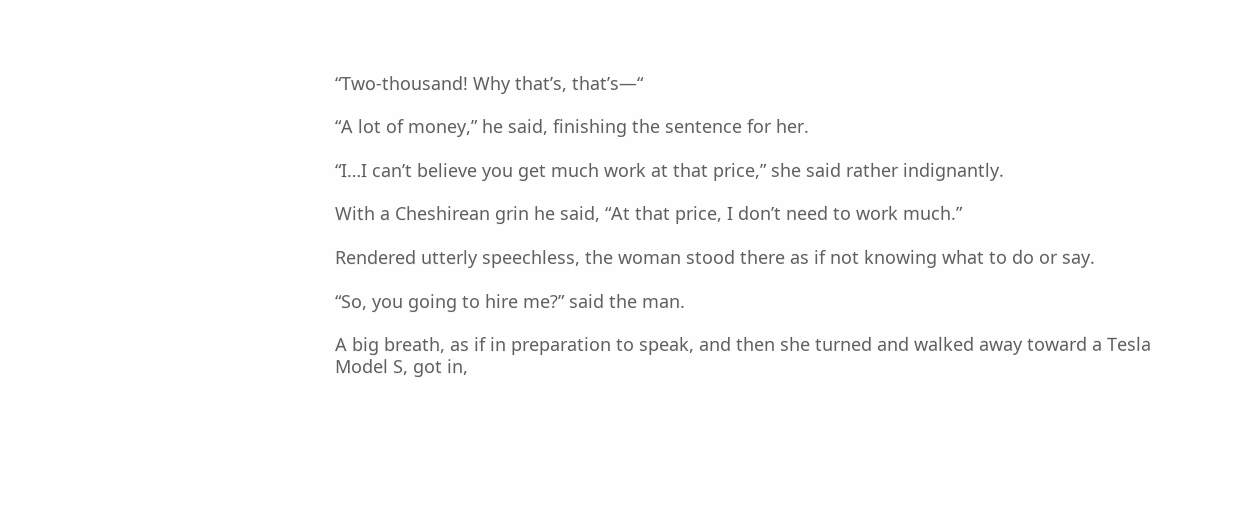“Two-thousand! Why that’s, that’s—“

“A lot of money,” he said, finishing the sentence for her.

“I…I can’t believe you get much work at that price,” she said rather indignantly.

With a Cheshirean grin he said, “At that price, I don’t need to work much.”

Rendered utterly speechless, the woman stood there as if not knowing what to do or say.

“So, you going to hire me?” said the man.

A big breath, as if in preparation to speak, and then she turned and walked away toward a Tesla Model S, got in,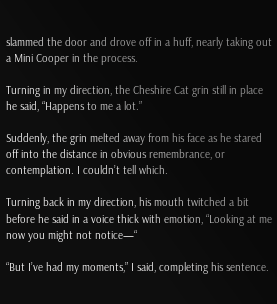slammed the door and drove off in a huff, nearly taking out a Mini Cooper in the process.

Turning in my direction, the Cheshire Cat grin still in place he said, “Happens to me a lot.”

Suddenly, the grin melted away from his face as he stared off into the distance in obvious remembrance, or contemplation. I couldn’t tell which.

Turning back in my direction, his mouth twitched a bit before he said in a voice thick with emotion, “Looking at me now you might not notice—“

“But I’ve had my moments,” I said, completing his sentence.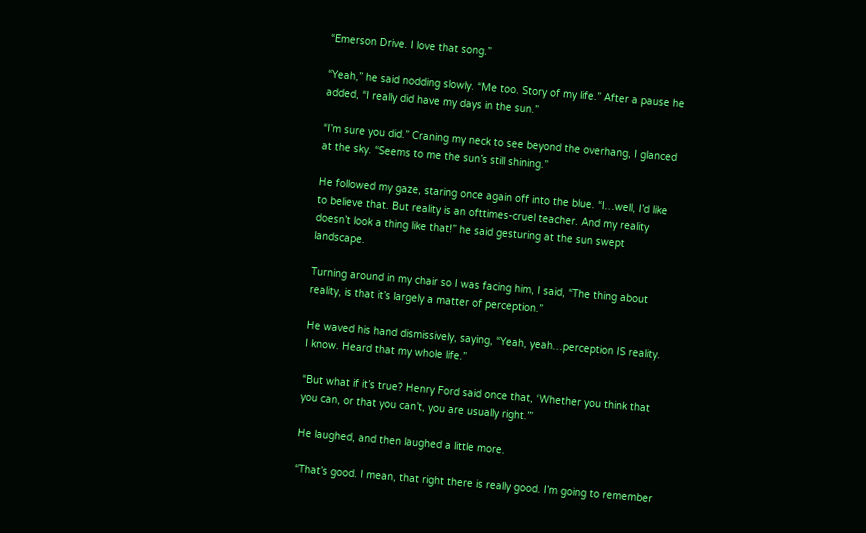“Emerson Drive. I love that song.”

“Yeah,” he said nodding slowly. “Me too. Story of my life.” After a pause he added, “I really did have my days in the sun.”

“I’m sure you did.” Craning my neck to see beyond the overhang, I glanced at the sky. “Seems to me the sun’s still shining.”

He followed my gaze, staring once again off into the blue. “I…well, I’d like to believe that. But reality is an ofttimes-cruel teacher. And my reality doesn’t look a thing like that!” he said gesturing at the sun swept landscape.

Turning around in my chair so I was facing him, I said, “The thing about reality, is that it’s largely a matter of perception.”

He waved his hand dismissively, saying, “Yeah, yeah…perception IS reality. I know. Heard that my whole life.”

“But what if it’s true? Henry Ford said once that, ‘Whether you think that you can, or that you can’t, you are usually right.’”

He laughed, and then laughed a little more.

“That’s good. I mean, that right there is really good. I’m going to remember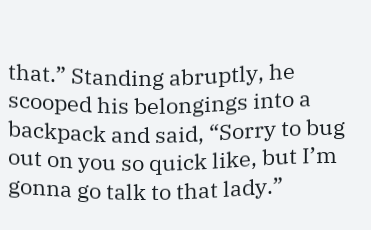that.” Standing abruptly, he scooped his belongings into a backpack and said, “Sorry to bug out on you so quick like, but I’m gonna go talk to that lady.”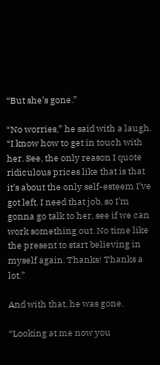“But she’s gone.”

“No worries,” he said with a laugh. “I know how to get in touch with her. See, the only reason I quote ridiculous prices like that is that it’s about the only self-esteem I’ve got left. I need that job, so I’m gonna go talk to her, see if we can work something out. No time like the present to start believing in myself again. Thanks! Thanks a lot.”

And with that, he was gone.

“Looking at me now you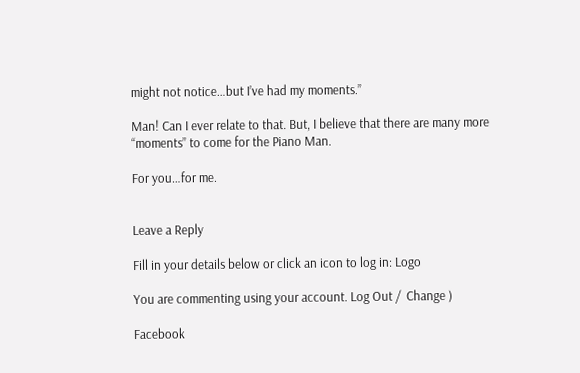might not notice…but I’ve had my moments.”

Man! Can I ever relate to that. But, I believe that there are many more “moments” to come for the Piano Man.

For you…for me.


Leave a Reply

Fill in your details below or click an icon to log in: Logo

You are commenting using your account. Log Out /  Change )

Facebook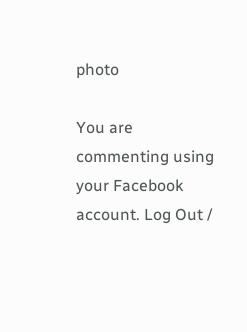photo

You are commenting using your Facebook account. Log Out /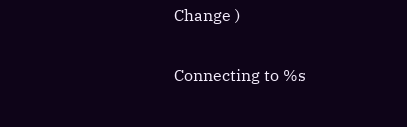Change )

Connecting to %s